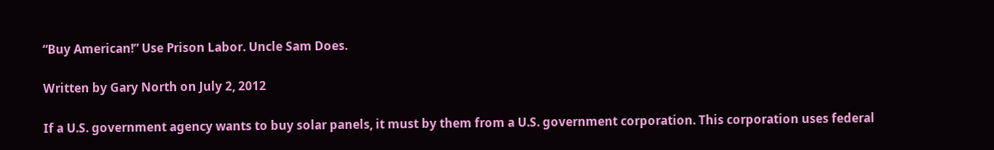“Buy American!” Use Prison Labor. Uncle Sam Does.

Written by Gary North on July 2, 2012

If a U.S. government agency wants to buy solar panels, it must by them from a U.S. government corporation. This corporation uses federal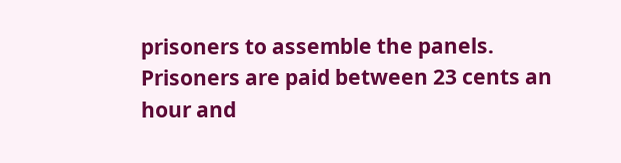prisoners to assemble the panels. Prisoners are paid between 23 cents an hour and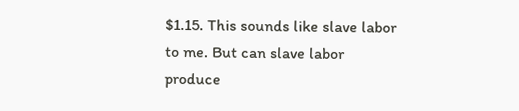$1.15. This sounds like slave labor to me. But can slave labor produce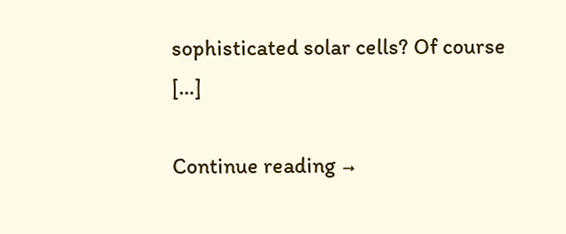sophisticated solar cells? Of course […]

Continue reading →